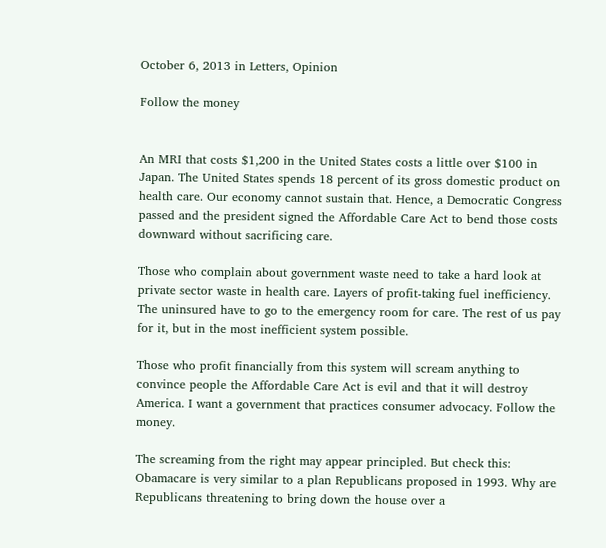October 6, 2013 in Letters, Opinion

Follow the money


An MRI that costs $1,200 in the United States costs a little over $100 in Japan. The United States spends 18 percent of its gross domestic product on health care. Our economy cannot sustain that. Hence, a Democratic Congress passed and the president signed the Affordable Care Act to bend those costs downward without sacrificing care.

Those who complain about government waste need to take a hard look at private sector waste in health care. Layers of profit-taking fuel inefficiency. The uninsured have to go to the emergency room for care. The rest of us pay for it, but in the most inefficient system possible.

Those who profit financially from this system will scream anything to convince people the Affordable Care Act is evil and that it will destroy America. I want a government that practices consumer advocacy. Follow the money.

The screaming from the right may appear principled. But check this: Obamacare is very similar to a plan Republicans proposed in 1993. Why are Republicans threatening to bring down the house over a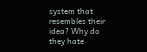system that resembles their idea? Why do they hate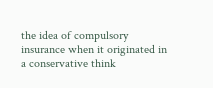the idea of compulsory insurance when it originated in a conservative think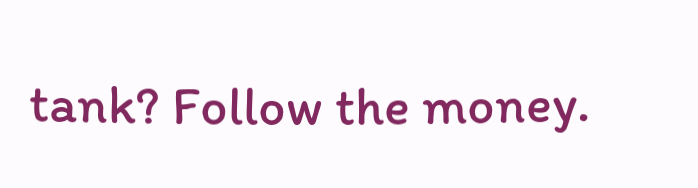tank? Follow the money.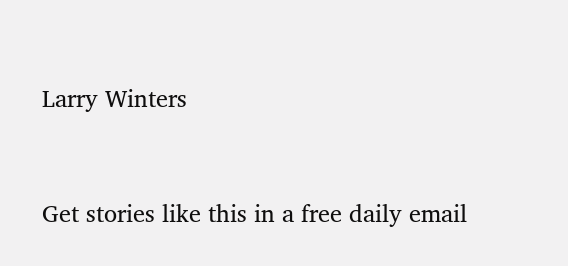Larry Winters


Get stories like this in a free daily email